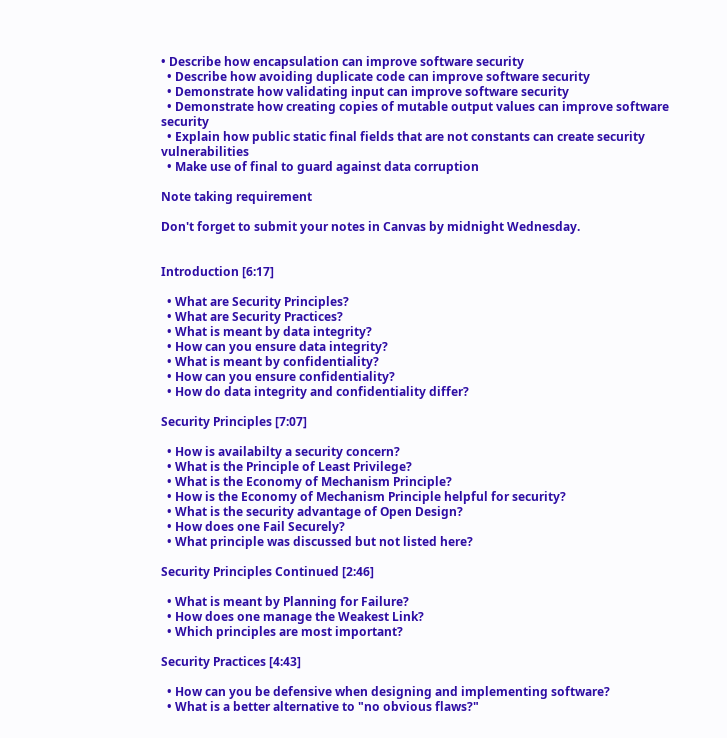• Describe how encapsulation can improve software security
  • Describe how avoiding duplicate code can improve software security
  • Demonstrate how validating input can improve software security
  • Demonstrate how creating copies of mutable output values can improve software security
  • Explain how public static final fields that are not constants can create security vulnerabilities
  • Make use of final to guard against data corruption

Note taking requirement

Don't forget to submit your notes in Canvas by midnight Wednesday.


Introduction [6:17]

  • What are Security Principles?
  • What are Security Practices?
  • What is meant by data integrity?
  • How can you ensure data integrity?
  • What is meant by confidentiality?
  • How can you ensure confidentiality?
  • How do data integrity and confidentiality differ?

Security Principles [7:07]

  • How is availabilty a security concern?
  • What is the Principle of Least Privilege?
  • What is the Economy of Mechanism Principle?
  • How is the Economy of Mechanism Principle helpful for security?
  • What is the security advantage of Open Design?
  • How does one Fail Securely?
  • What principle was discussed but not listed here?

Security Principles Continued [2:46]

  • What is meant by Planning for Failure?
  • How does one manage the Weakest Link?
  • Which principles are most important?

Security Practices [4:43]

  • How can you be defensive when designing and implementing software?
  • What is a better alternative to "no obvious flaws?"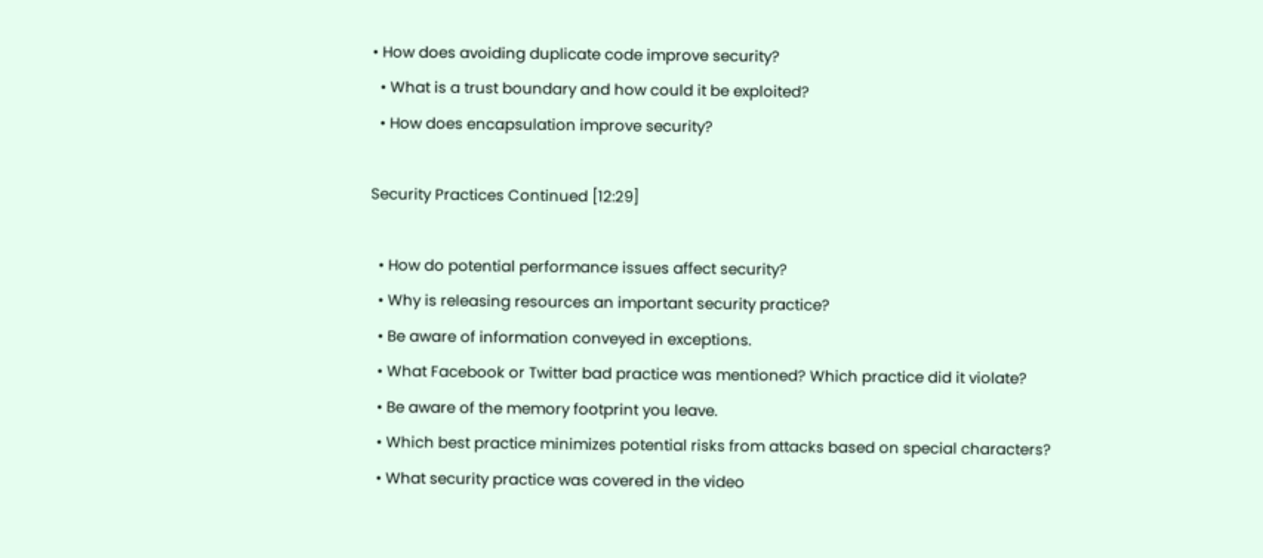• How does avoiding duplicate code improve security?
  • What is a trust boundary and how could it be exploited?
  • How does encapsulation improve security?

Security Practices Continued [12:29]

  • How do potential performance issues affect security?
  • Why is releasing resources an important security practice?
  • Be aware of information conveyed in exceptions.
  • What Facebook or Twitter bad practice was mentioned? Which practice did it violate?
  • Be aware of the memory footprint you leave.
  • Which best practice minimizes potential risks from attacks based on special characters?
  • What security practice was covered in the video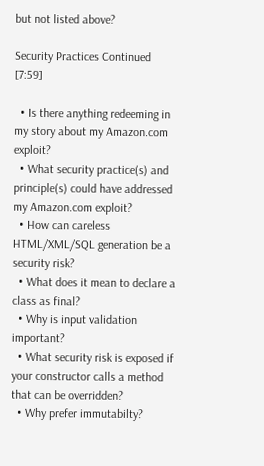but not listed above?

Security Practices Continued [7:59]

  • Is there anything redeeming in my story about my Amazon.com exploit?
  • What security practice(s) and principle(s) could have addressed my Amazon.com exploit?
  • How can careless HTML/XML/SQL generation be a security risk?
  • What does it mean to declare a class as final?
  • Why is input validation important?
  • What security risk is exposed if your constructor calls a method that can be overridden?
  • Why prefer immutabilty?